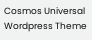Cosmos Universal Wordpress Theme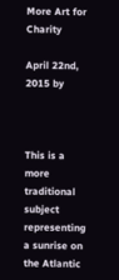More Art for Charity

April 22nd, 2015 by



This is a more traditional subject representing a sunrise on the Atlantic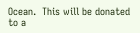Ocean.  This will be donated to a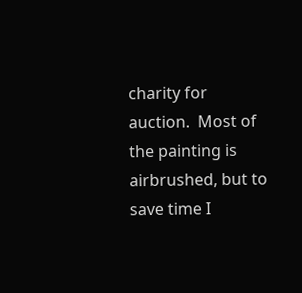charity for auction.  Most of the painting is airbrushed, but to save time I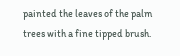painted the leaves of the palm trees with a fine tipped brush.